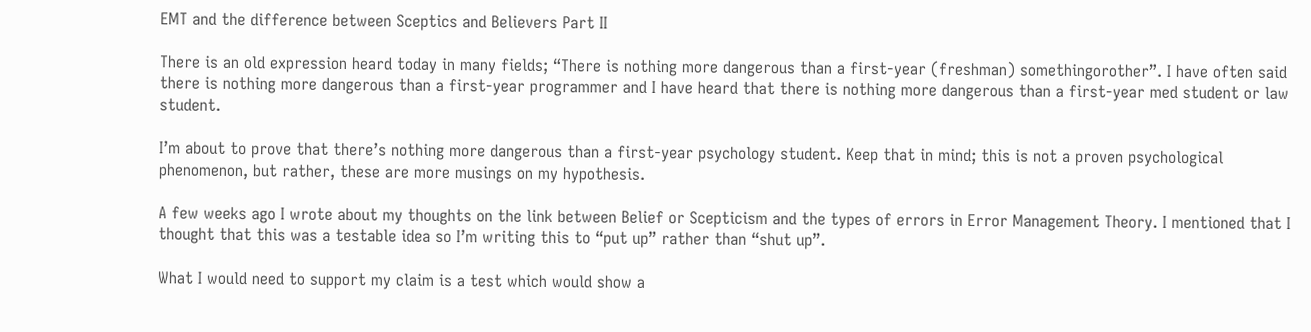EMT and the difference between Sceptics and Believers Part II

There is an old expression heard today in many fields; “There is nothing more dangerous than a first-year (freshman) somethingorother”. I have often said there is nothing more dangerous than a first-year programmer and I have heard that there is nothing more dangerous than a first-year med student or law student.

I’m about to prove that there’s nothing more dangerous than a first-year psychology student. Keep that in mind; this is not a proven psychological phenomenon, but rather, these are more musings on my hypothesis.

A few weeks ago I wrote about my thoughts on the link between Belief or Scepticism and the types of errors in Error Management Theory. I mentioned that I thought that this was a testable idea so I’m writing this to “put up” rather than “shut up”.

What I would need to support my claim is a test which would show a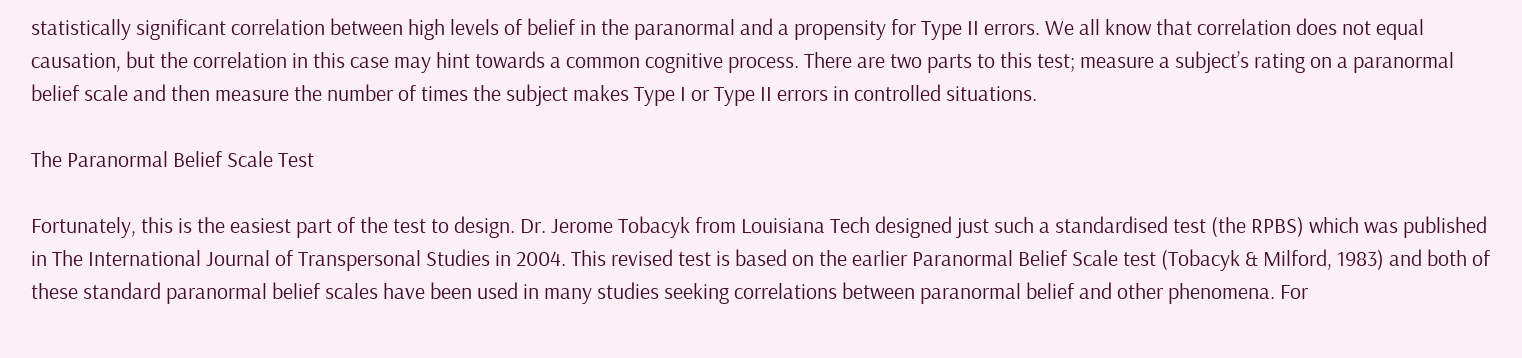statistically significant correlation between high levels of belief in the paranormal and a propensity for Type II errors. We all know that correlation does not equal causation, but the correlation in this case may hint towards a common cognitive process. There are two parts to this test; measure a subject’s rating on a paranormal belief scale and then measure the number of times the subject makes Type I or Type II errors in controlled situations.

The Paranormal Belief Scale Test

Fortunately, this is the easiest part of the test to design. Dr. Jerome Tobacyk from Louisiana Tech designed just such a standardised test (the RPBS) which was published in The International Journal of Transpersonal Studies in 2004. This revised test is based on the earlier Paranormal Belief Scale test (Tobacyk & Milford, 1983) and both of these standard paranormal belief scales have been used in many studies seeking correlations between paranormal belief and other phenomena. For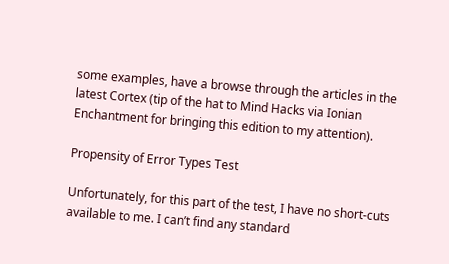some examples, have a browse through the articles in the latest Cortex (tip of the hat to Mind Hacks via Ionian Enchantment for bringing this edition to my attention).

Propensity of Error Types Test

Unfortunately, for this part of the test, I have no short-cuts available to me. I can’t find any standard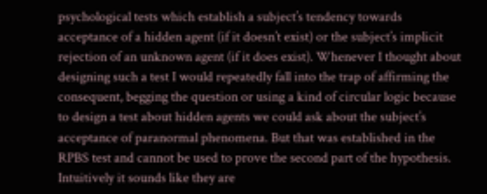psychological tests which establish a subject’s tendency towards acceptance of a hidden agent (if it doesn’t exist) or the subject’s implicit rejection of an unknown agent (if it does exist). Whenever I thought about designing such a test I would repeatedly fall into the trap of affirming the consequent, begging the question or using a kind of circular logic because to design a test about hidden agents we could ask about the subject’s acceptance of paranormal phenomena. But that was established in the RPBS test and cannot be used to prove the second part of the hypothesis. Intuitively it sounds like they are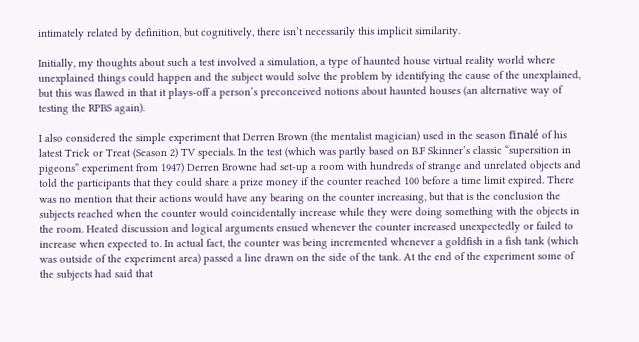intimately related by definition, but cognitively, there isn’t necessarily this implicit similarity.

Initially, my thoughts about such a test involved a simulation, a type of haunted house virtual reality world where unexplained things could happen and the subject would solve the problem by identifying the cause of the unexplained, but this was flawed in that it plays-off a person’s preconceived notions about haunted houses (an alternative way of testing the RPBS again).

I also considered the simple experiment that Derren Brown (the mentalist magician) used in the season finalé of his latest Trick or Treat (Season 2) TV specials. In the test (which was partly based on B.F Skinner’s classic “supersition in pigeons” experiment from 1947) Derren Browne had set-up a room with hundreds of strange and unrelated objects and told the participants that they could share a prize money if the counter reached 100 before a time limit expired. There was no mention that their actions would have any bearing on the counter increasing, but that is the conclusion the subjects reached when the counter would coincidentally increase while they were doing something with the objects in the room. Heated discussion and logical arguments ensued whenever the counter increased unexpectedly or failed to increase when expected to. In actual fact, the counter was being incremented whenever a goldfish in a fish tank (which was outside of the experiment area) passed a line drawn on the side of the tank. At the end of the experiment some of the subjects had said that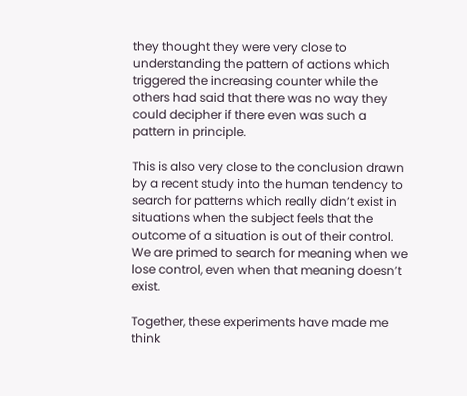they thought they were very close to understanding the pattern of actions which triggered the increasing counter while the others had said that there was no way they could decipher if there even was such a pattern in principle.

This is also very close to the conclusion drawn by a recent study into the human tendency to search for patterns which really didn’t exist in situations when the subject feels that the outcome of a situation is out of their control. We are primed to search for meaning when we lose control, even when that meaning doesn’t exist.

Together, these experiments have made me think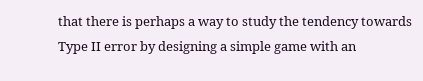that there is perhaps a way to study the tendency towards Type II error by designing a simple game with an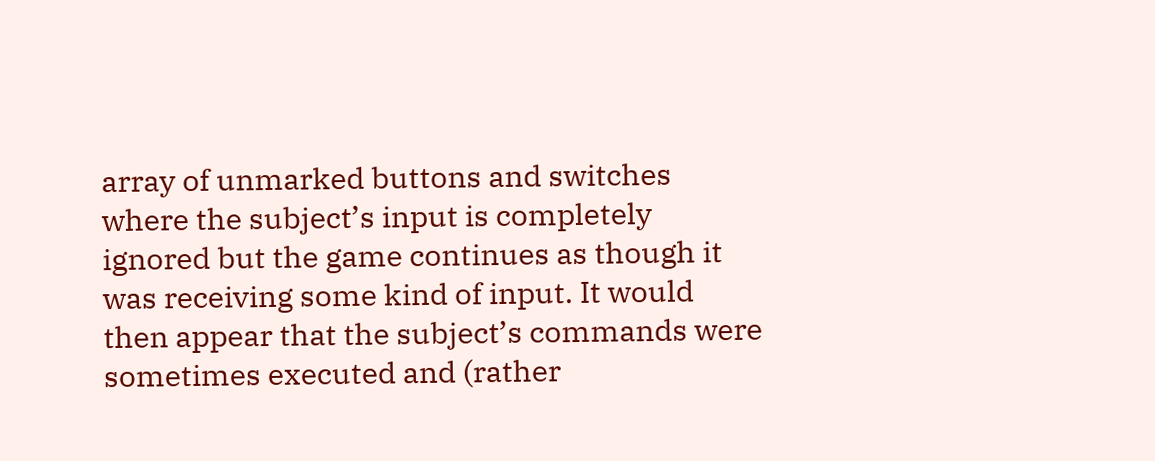array of unmarked buttons and switches where the subject’s input is completely ignored but the game continues as though it was receiving some kind of input. It would then appear that the subject’s commands were sometimes executed and (rather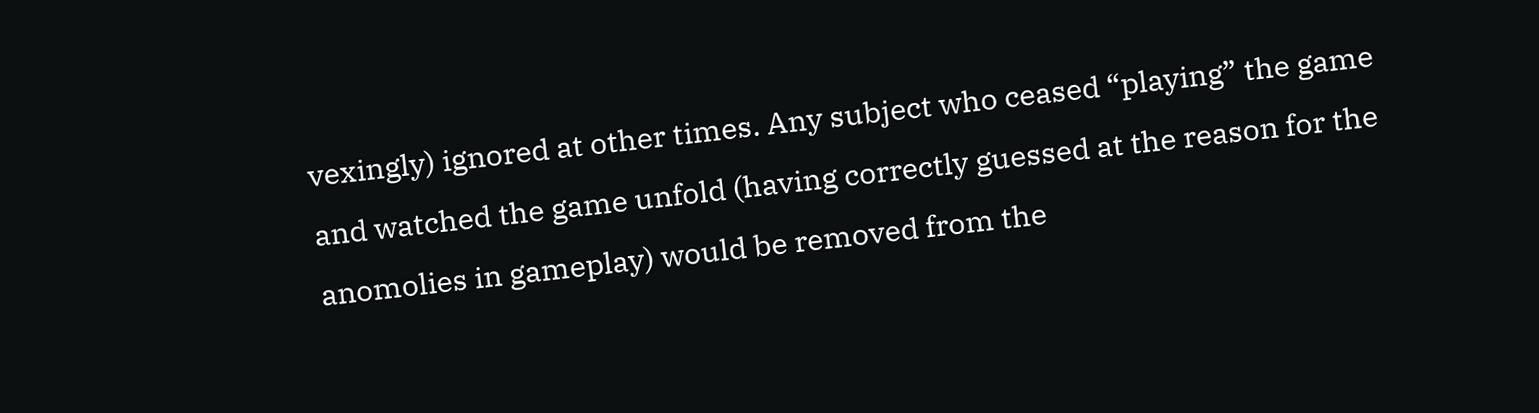vexingly) ignored at other times. Any subject who ceased “playing” the game and watched the game unfold (having correctly guessed at the reason for the anomolies in gameplay) would be removed from the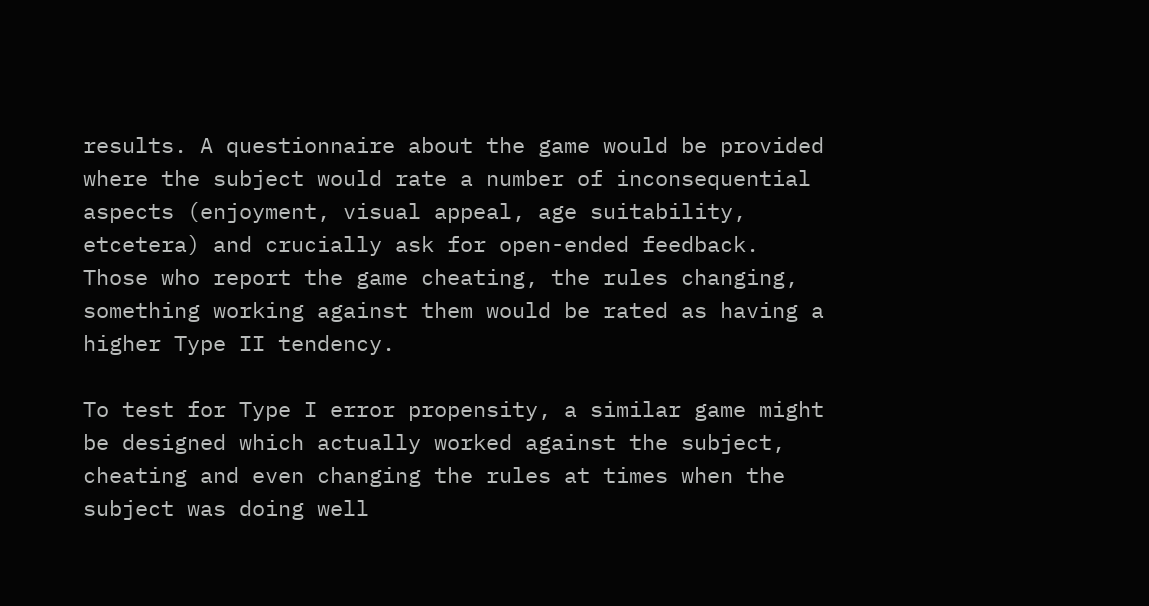results. A questionnaire about the game would be provided where the subject would rate a number of inconsequential aspects (enjoyment, visual appeal, age suitability, etcetera) and crucially ask for open-ended feedback. Those who report the game cheating, the rules changing, something working against them would be rated as having a higher Type II tendency.

To test for Type I error propensity, a similar game might be designed which actually worked against the subject, cheating and even changing the rules at times when the subject was doing well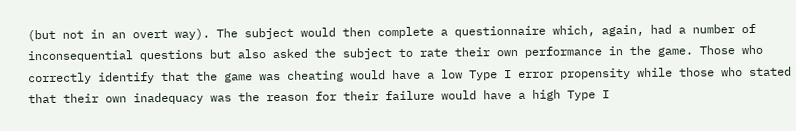(but not in an overt way). The subject would then complete a questionnaire which, again, had a number of inconsequential questions but also asked the subject to rate their own performance in the game. Those who correctly identify that the game was cheating would have a low Type I error propensity while those who stated that their own inadequacy was the reason for their failure would have a high Type I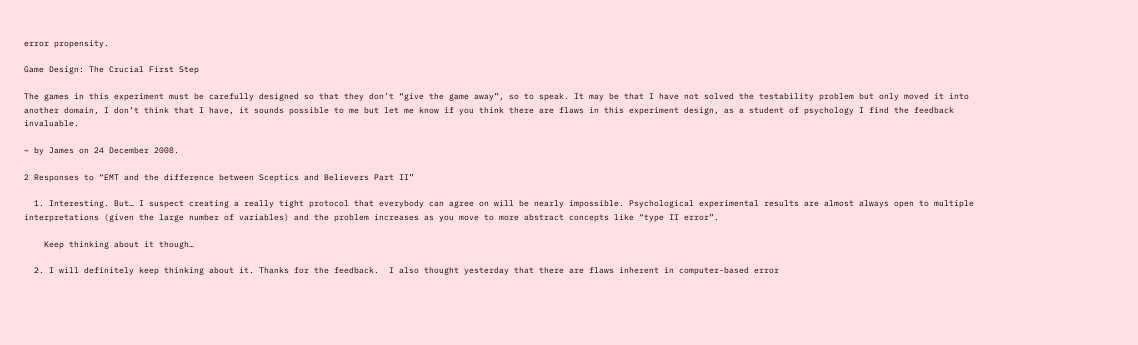error propensity.

Game Design: The Crucial First Step

The games in this experiment must be carefully designed so that they don’t “give the game away”, so to speak. It may be that I have not solved the testability problem but only moved it into another domain, I don’t think that I have, it sounds possible to me but let me know if you think there are flaws in this experiment design, as a student of psychology I find the feedback invaluable.

~ by James on 24 December 2008.

2 Responses to “EMT and the difference between Sceptics and Believers Part II”

  1. Interesting. But… I suspect creating a really tight protocol that everybody can agree on will be nearly impossible. Psychological experimental results are almost always open to multiple interpretations (given the large number of variables) and the problem increases as you move to more abstract concepts like “type II error”.

    Keep thinking about it though…

  2. I will definitely keep thinking about it. Thanks for the feedback.  I also thought yesterday that there are flaws inherent in computer-based error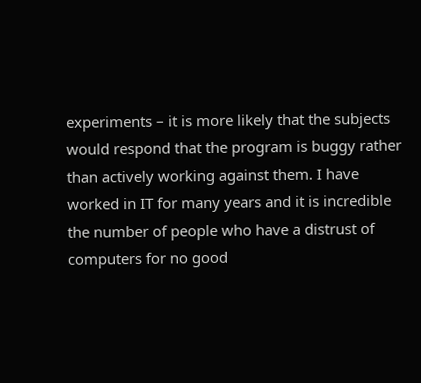experiments – it is more likely that the subjects would respond that the program is buggy rather than actively working against them. I have worked in IT for many years and it is incredible the number of people who have a distrust of computers for no good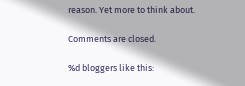reason. Yet more to think about.

Comments are closed.

%d bloggers like this: